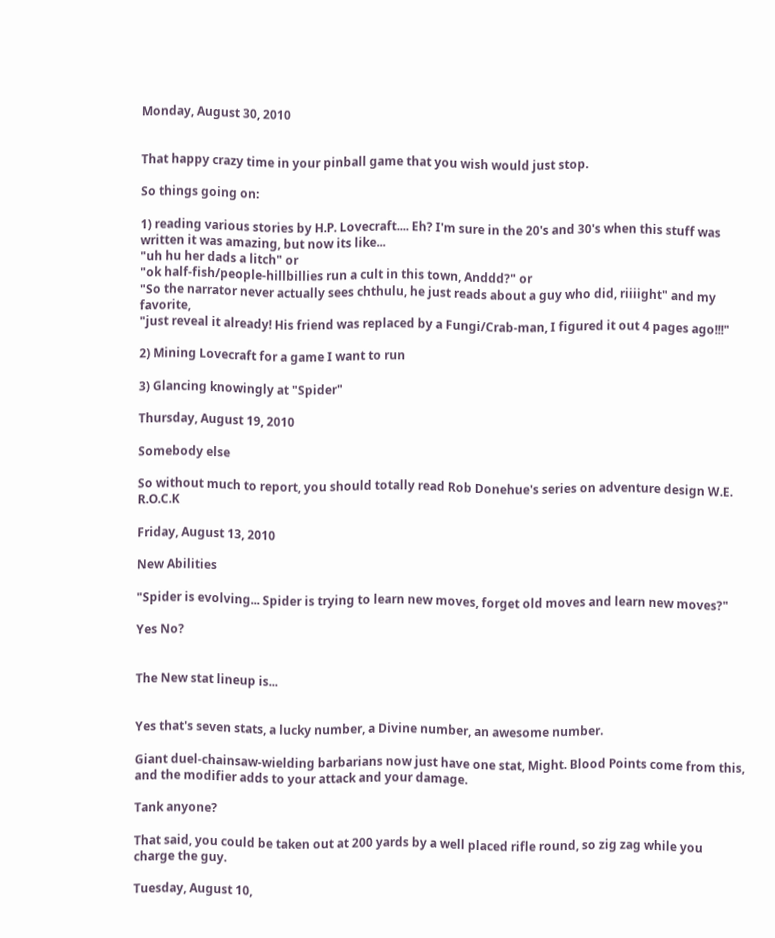Monday, August 30, 2010


That happy crazy time in your pinball game that you wish would just stop.

So things going on:

1) reading various stories by H.P. Lovecraft.... Eh? I'm sure in the 20's and 30's when this stuff was written it was amazing, but now its like...
"uh hu her dads a litch" or
"ok half-fish/people-hillbillies run a cult in this town, Anddd?" or
"So the narrator never actually sees chthulu, he just reads about a guy who did, riiiight" and my favorite,
"just reveal it already! His friend was replaced by a Fungi/Crab-man, I figured it out 4 pages ago!!!"

2) Mining Lovecraft for a game I want to run

3) Glancing knowingly at "Spider"

Thursday, August 19, 2010

Somebody else

So without much to report, you should totally read Rob Donehue's series on adventure design W.E. R.O.C.K

Friday, August 13, 2010

New Abilities

"Spider is evolving... Spider is trying to learn new moves, forget old moves and learn new moves?"

Yes No?


The New stat lineup is...


Yes that's seven stats, a lucky number, a Divine number, an awesome number.

Giant duel-chainsaw-wielding barbarians now just have one stat, Might. Blood Points come from this, and the modifier adds to your attack and your damage.

Tank anyone?

That said, you could be taken out at 200 yards by a well placed rifle round, so zig zag while you charge the guy.

Tuesday, August 10,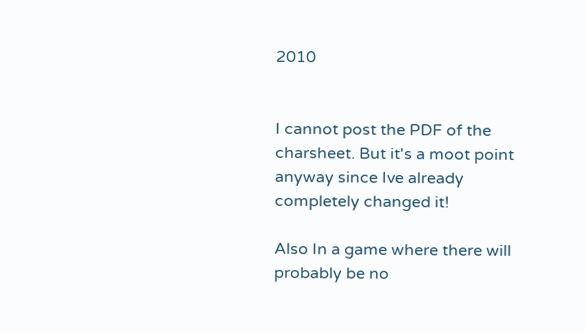2010


I cannot post the PDF of the charsheet. But it's a moot point anyway since Ive already completely changed it!

Also In a game where there will probably be no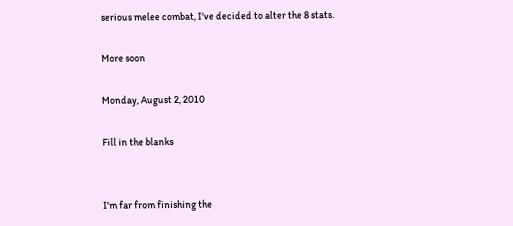serious melee combat, I've decided to alter the 8 stats.

More soon

Monday, August 2, 2010

Fill in the blanks


I'm far from finishing the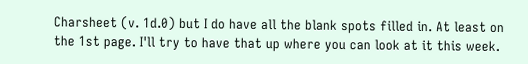Charsheet (v. 1d.0) but I do have all the blank spots filled in. At least on the 1st page. I'll try to have that up where you can look at it this week.